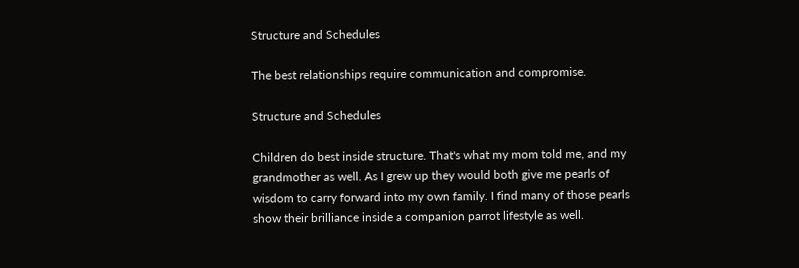Structure and Schedules

The best relationships require communication and compromise.

Structure and Schedules

Children do best inside structure. That's what my mom told me, and my grandmother as well. As I grew up they would both give me pearls of wisdom to carry forward into my own family. I find many of those pearls show their brilliance inside a companion parrot lifestyle as well.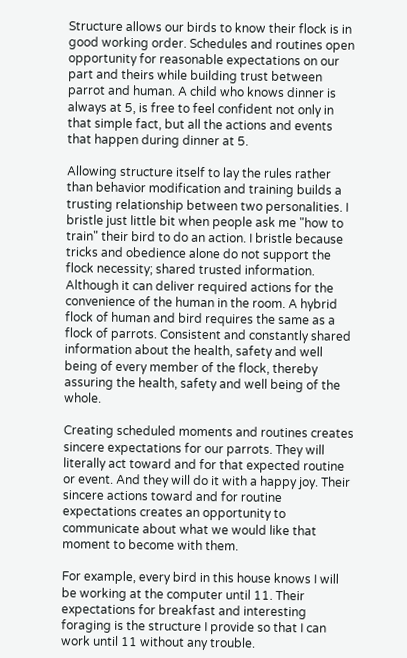Structure allows our birds to know their flock is in good working order. Schedules and routines open opportunity for reasonable expectations on our part and theirs while building trust between parrot and human. A child who knows dinner is always at 5, is free to feel confident not only in that simple fact, but all the actions and events that happen during dinner at 5.

Allowing structure itself to lay the rules rather than behavior modification and training builds a trusting relationship between two personalities. I bristle just little bit when people ask me "how to train" their bird to do an action. I bristle because tricks and obedience alone do not support the flock necessity; shared trusted information. Although it can deliver required actions for the convenience of the human in the room. A hybrid flock of human and bird requires the same as a flock of parrots. Consistent and constantly shared information about the health, safety and well being of every member of the flock, thereby assuring the health, safety and well being of the whole.

Creating scheduled moments and routines creates sincere expectations for our parrots. They will literally act toward and for that expected routine or event. And they will do it with a happy joy. Their sincere actions toward and for routine expectations creates an opportunity to communicate about what we would like that moment to become with them.

For example, every bird in this house knows I will be working at the computer until 11. Their expectations for breakfast and interesting foraging is the structure I provide so that I can work until 11 without any trouble.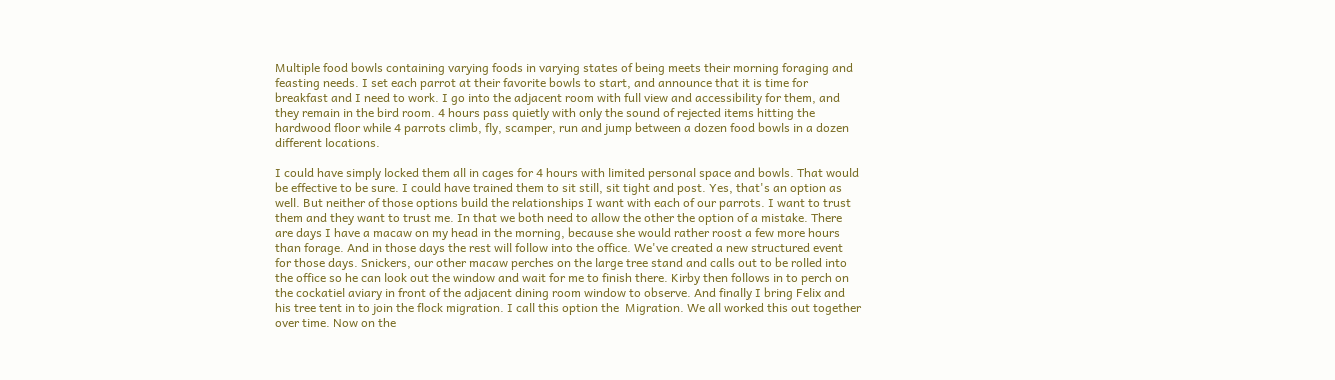Multiple food bowls containing varying foods in varying states of being meets their morning foraging and feasting needs. I set each parrot at their favorite bowls to start, and announce that it is time for breakfast and I need to work. I go into the adjacent room with full view and accessibility for them, and they remain in the bird room. 4 hours pass quietly with only the sound of rejected items hitting the hardwood floor while 4 parrots climb, fly, scamper, run and jump between a dozen food bowls in a dozen different locations.

I could have simply locked them all in cages for 4 hours with limited personal space and bowls. That would be effective to be sure. I could have trained them to sit still, sit tight and post. Yes, that's an option as well. But neither of those options build the relationships I want with each of our parrots. I want to trust them and they want to trust me. In that we both need to allow the other the option of a mistake. There are days I have a macaw on my head in the morning, because she would rather roost a few more hours than forage. And in those days the rest will follow into the office. We've created a new structured event for those days. Snickers, our other macaw perches on the large tree stand and calls out to be rolled into the office so he can look out the window and wait for me to finish there. Kirby then follows in to perch on the cockatiel aviary in front of the adjacent dining room window to observe. And finally I bring Felix and his tree tent in to join the flock migration. I call this option the  Migration. We all worked this out together over time. Now on the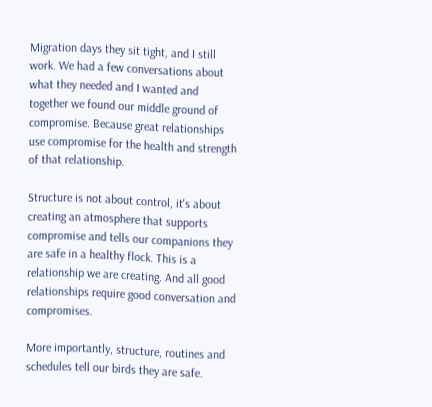Migration days they sit tight, and I still work. We had a few conversations about what they needed and I wanted and together we found our middle ground of compromise. Because great relationships use compromise for the health and strength of that relationship.

Structure is not about control, it's about creating an atmosphere that supports compromise and tells our companions they are safe in a healthy flock. This is a relationship we are creating. And all good relationships require good conversation and compromises.

More importantly, structure, routines and schedules tell our birds they are safe.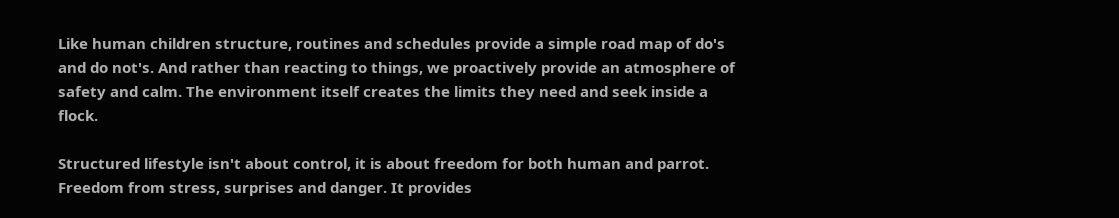Like human children structure, routines and schedules provide a simple road map of do's and do not's. And rather than reacting to things, we proactively provide an atmosphere of safety and calm. The environment itself creates the limits they need and seek inside a flock.

Structured lifestyle isn't about control, it is about freedom for both human and parrot. Freedom from stress, surprises and danger. It provides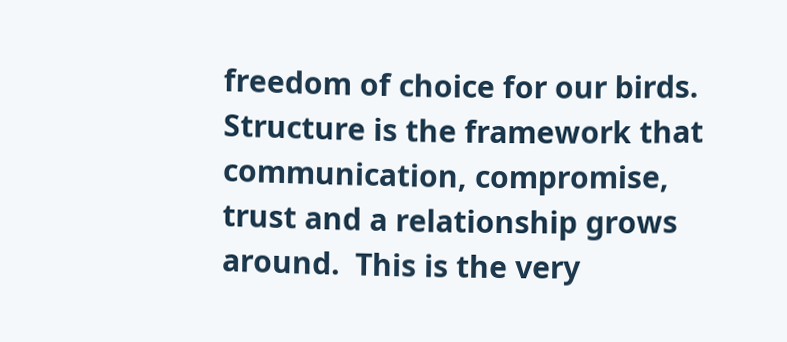freedom of choice for our birds. Structure is the framework that communication, compromise, trust and a relationship grows around.  This is the very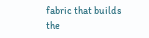fabric that builds the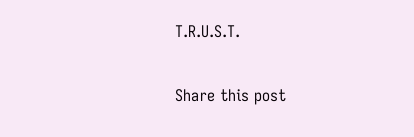T.R.U.S.T.

Share this post